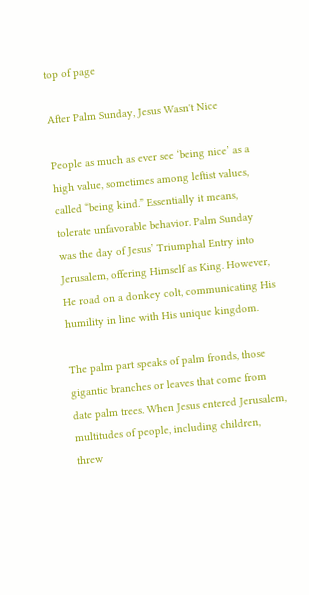top of page

After Palm Sunday, Jesus Wasn't Nice

People as much as ever see ‘being nice’ as a high value, sometimes among leftist values, called “being kind.” Essentially it means, tolerate unfavorable behavior. Palm Sunday was the day of Jesus’ Triumphal Entry into Jerusalem, offering Himself as King. However, He road on a donkey colt, communicating His humility in line with His unique kingdom.

The palm part speaks of palm fronds, those gigantic branches or leaves that come from date palm trees. When Jesus entered Jerusalem, multitudes of people, including children, threw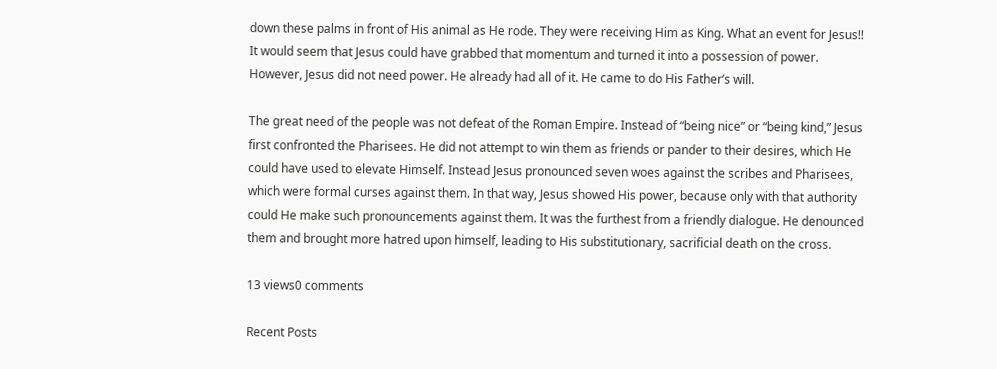down these palms in front of His animal as He rode. They were receiving Him as King. What an event for Jesus!! It would seem that Jesus could have grabbed that momentum and turned it into a possession of power. However, Jesus did not need power. He already had all of it. He came to do His Father’s will.

The great need of the people was not defeat of the Roman Empire. Instead of “being nice” or “being kind,” Jesus first confronted the Pharisees. He did not attempt to win them as friends or pander to their desires, which He could have used to elevate Himself. Instead Jesus pronounced seven woes against the scribes and Pharisees, which were formal curses against them. In that way, Jesus showed His power, because only with that authority could He make such pronouncements against them. It was the furthest from a friendly dialogue. He denounced them and brought more hatred upon himself, leading to His substitutionary, sacrificial death on the cross.

13 views0 comments

Recent Posts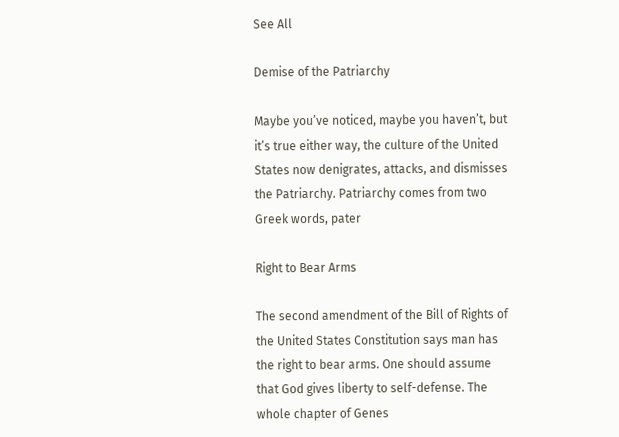See All

Demise of the Patriarchy

Maybe you’ve noticed, maybe you haven’t, but it’s true either way, the culture of the United States now denigrates, attacks, and dismisses the Patriarchy. Patriarchy comes from two Greek words, pater

Right to Bear Arms

The second amendment of the Bill of Rights of the United States Constitution says man has the right to bear arms. One should assume that God gives liberty to self-defense. The whole chapter of Genes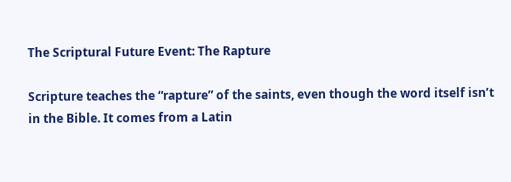The Scriptural Future Event: The Rapture

Scripture teaches the “rapture” of the saints, even though the word itself isn’t in the Bible. It comes from a Latin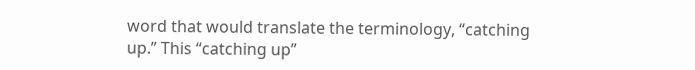word that would translate the terminology, “catching up.” This “catching up”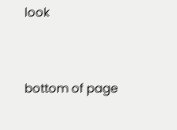look


bottom of page